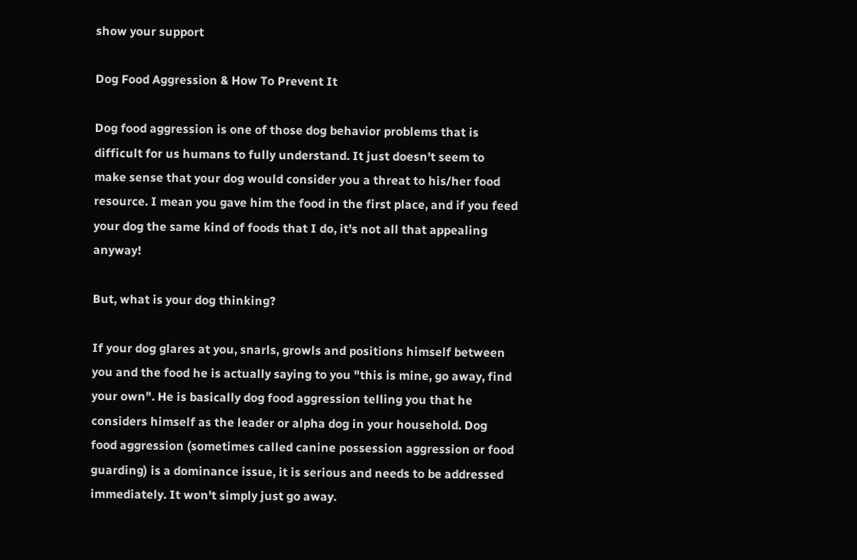show your support

Dog Food Aggression & How To Prevent It

Dog food aggression is one of those dog behavior problems that is difficult for us humans to fully understand. It just doesn't seem to make sense that your dog would consider you a threat to his/her food resource. I mean you gave him the food in the first place, and if you feed your dog the same kind of foods that I do, it's not all that appealing anyway!

But, what is your dog thinking?

If your dog glares at you, snarls, growls and positions himself between you and the food he is actually saying to you "this is mine, go away, find your own". He is basically dog food aggression telling you that he considers himself as the leader or alpha dog in your household. Dog food aggression (sometimes called canine possession aggression or food guarding) is a dominance issue, it is serious and needs to be addressed immediately. It won't simply just go away.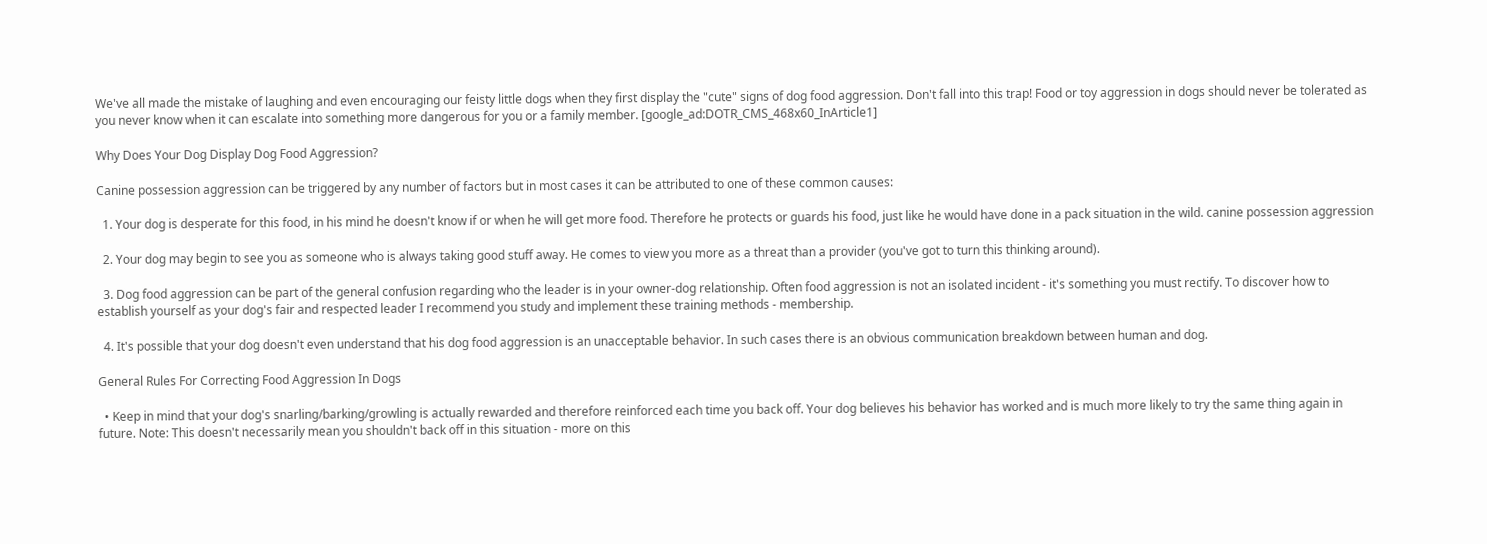We've all made the mistake of laughing and even encouraging our feisty little dogs when they first display the "cute" signs of dog food aggression. Don't fall into this trap! Food or toy aggression in dogs should never be tolerated as you never know when it can escalate into something more dangerous for you or a family member. [google_ad:DOTR_CMS_468x60_InArticle1]

Why Does Your Dog Display Dog Food Aggression?

Canine possession aggression can be triggered by any number of factors but in most cases it can be attributed to one of these common causes:

  1. Your dog is desperate for this food, in his mind he doesn't know if or when he will get more food. Therefore he protects or guards his food, just like he would have done in a pack situation in the wild. canine possession aggression

  2. Your dog may begin to see you as someone who is always taking good stuff away. He comes to view you more as a threat than a provider (you've got to turn this thinking around).

  3. Dog food aggression can be part of the general confusion regarding who the leader is in your owner-dog relationship. Often food aggression is not an isolated incident - it's something you must rectify. To discover how to establish yourself as your dog's fair and respected leader I recommend you study and implement these training methods - membership.

  4. It's possible that your dog doesn't even understand that his dog food aggression is an unacceptable behavior. In such cases there is an obvious communication breakdown between human and dog.

General Rules For Correcting Food Aggression In Dogs

  • Keep in mind that your dog's snarling/barking/growling is actually rewarded and therefore reinforced each time you back off. Your dog believes his behavior has worked and is much more likely to try the same thing again in future. Note: This doesn't necessarily mean you shouldn't back off in this situation - more on this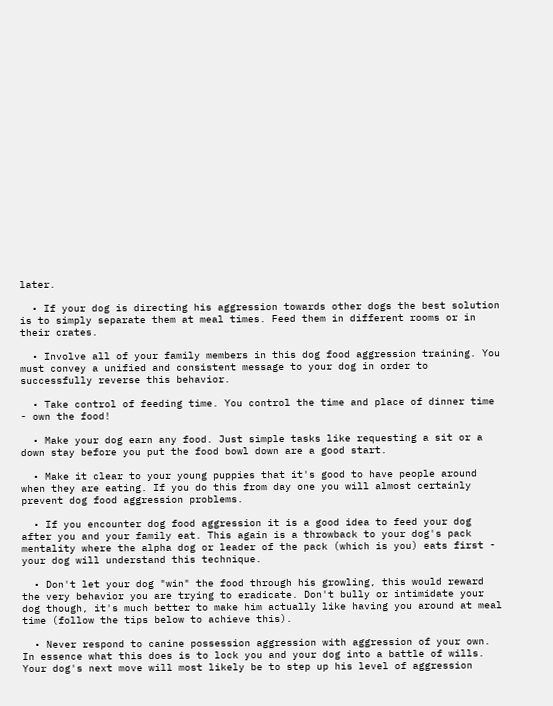later.

  • If your dog is directing his aggression towards other dogs the best solution is to simply separate them at meal times. Feed them in different rooms or in their crates.

  • Involve all of your family members in this dog food aggression training. You must convey a unified and consistent message to your dog in order to successfully reverse this behavior.

  • Take control of feeding time. You control the time and place of dinner time - own the food!

  • Make your dog earn any food. Just simple tasks like requesting a sit or a down stay before you put the food bowl down are a good start.

  • Make it clear to your young puppies that it's good to have people around when they are eating. If you do this from day one you will almost certainly prevent dog food aggression problems.

  • If you encounter dog food aggression it is a good idea to feed your dog after you and your family eat. This again is a throwback to your dog's pack mentality where the alpha dog or leader of the pack (which is you) eats first - your dog will understand this technique.

  • Don't let your dog "win" the food through his growling, this would reward the very behavior you are trying to eradicate. Don't bully or intimidate your dog though, it's much better to make him actually like having you around at meal time (follow the tips below to achieve this).

  • Never respond to canine possession aggression with aggression of your own. In essence what this does is to lock you and your dog into a battle of wills. Your dog's next move will most likely be to step up his level of aggression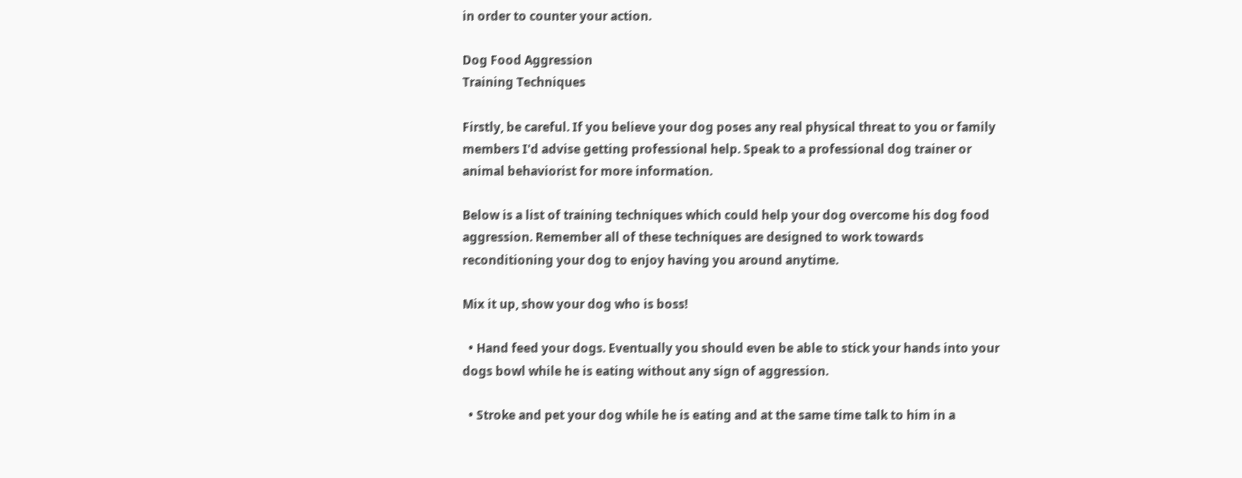in order to counter your action.

Dog Food Aggression
Training Techniques

Firstly, be careful. If you believe your dog poses any real physical threat to you or family members I'd advise getting professional help. Speak to a professional dog trainer or animal behaviorist for more information.

Below is a list of training techniques which could help your dog overcome his dog food aggression. Remember all of these techniques are designed to work towards reconditioning your dog to enjoy having you around anytime.

Mix it up, show your dog who is boss!

  • Hand feed your dogs. Eventually you should even be able to stick your hands into your dogs bowl while he is eating without any sign of aggression.

  • Stroke and pet your dog while he is eating and at the same time talk to him in a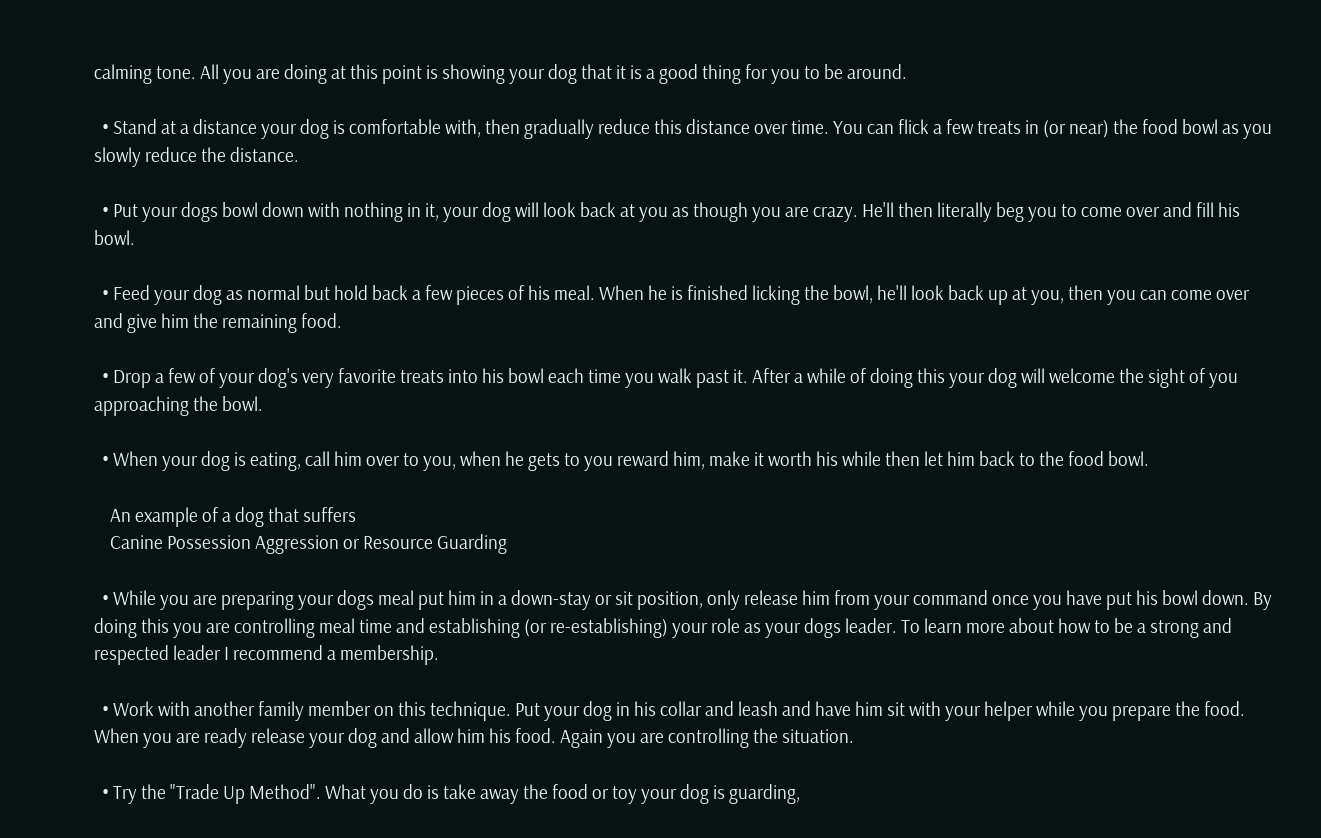calming tone. All you are doing at this point is showing your dog that it is a good thing for you to be around.

  • Stand at a distance your dog is comfortable with, then gradually reduce this distance over time. You can flick a few treats in (or near) the food bowl as you slowly reduce the distance.

  • Put your dogs bowl down with nothing in it, your dog will look back at you as though you are crazy. He'll then literally beg you to come over and fill his bowl.

  • Feed your dog as normal but hold back a few pieces of his meal. When he is finished licking the bowl, he'll look back up at you, then you can come over and give him the remaining food.

  • Drop a few of your dog's very favorite treats into his bowl each time you walk past it. After a while of doing this your dog will welcome the sight of you approaching the bowl.

  • When your dog is eating, call him over to you, when he gets to you reward him, make it worth his while then let him back to the food bowl.

    An example of a dog that suffers
    Canine Possession Aggression or Resource Guarding

  • While you are preparing your dogs meal put him in a down-stay or sit position, only release him from your command once you have put his bowl down. By doing this you are controlling meal time and establishing (or re-establishing) your role as your dogs leader. To learn more about how to be a strong and respected leader I recommend a membership.

  • Work with another family member on this technique. Put your dog in his collar and leash and have him sit with your helper while you prepare the food. When you are ready release your dog and allow him his food. Again you are controlling the situation.

  • Try the "Trade Up Method". What you do is take away the food or toy your dog is guarding,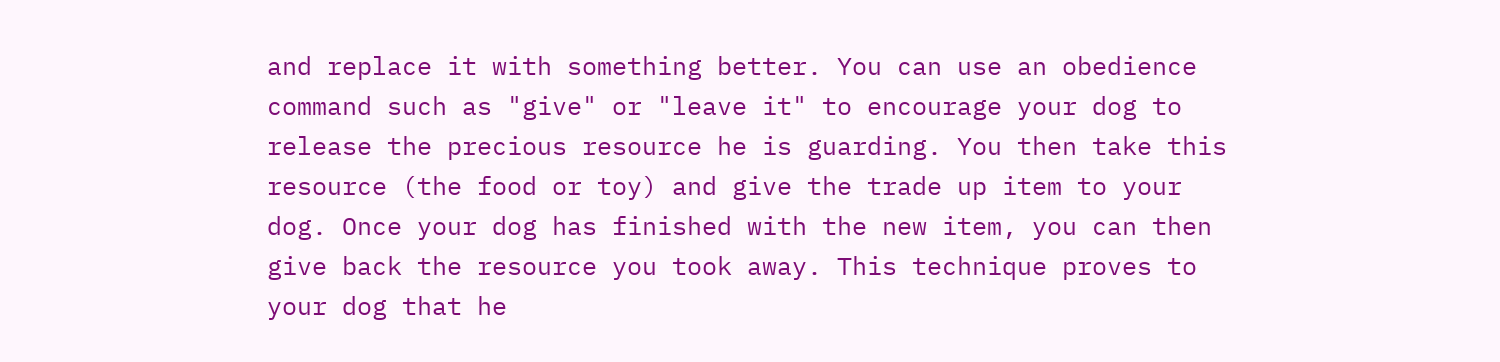and replace it with something better. You can use an obedience command such as "give" or "leave it" to encourage your dog to release the precious resource he is guarding. You then take this resource (the food or toy) and give the trade up item to your dog. Once your dog has finished with the new item, you can then give back the resource you took away. This technique proves to your dog that he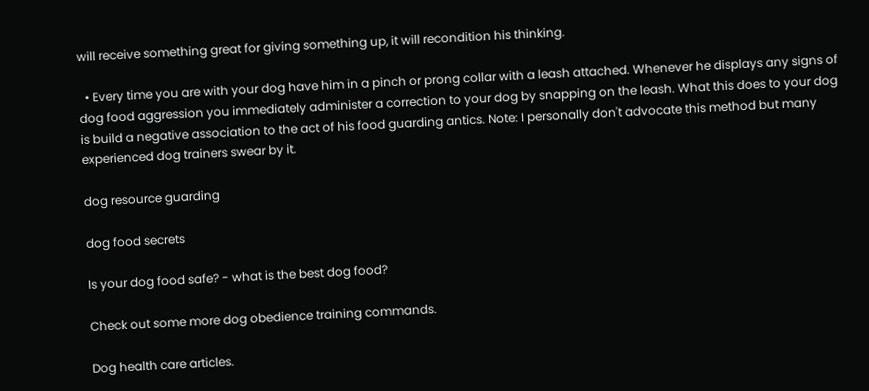will receive something great for giving something up, it will recondition his thinking.

  • Every time you are with your dog have him in a pinch or prong collar with a leash attached. Whenever he displays any signs of dog food aggression you immediately administer a correction to your dog by snapping on the leash. What this does to your dog is build a negative association to the act of his food guarding antics. Note: I personally don't advocate this method but many experienced dog trainers swear by it.

dog resource guarding

dog food secrets

Is your dog food safe? - what is the best dog food?

Check out some more dog obedience training commands.

Dog health care articles.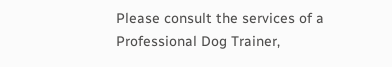Please consult the services of a Professional Dog Trainer,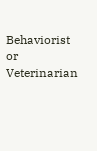Behaviorist or Veterinarian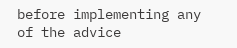before implementing any of the advice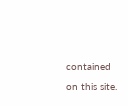contained on this site.